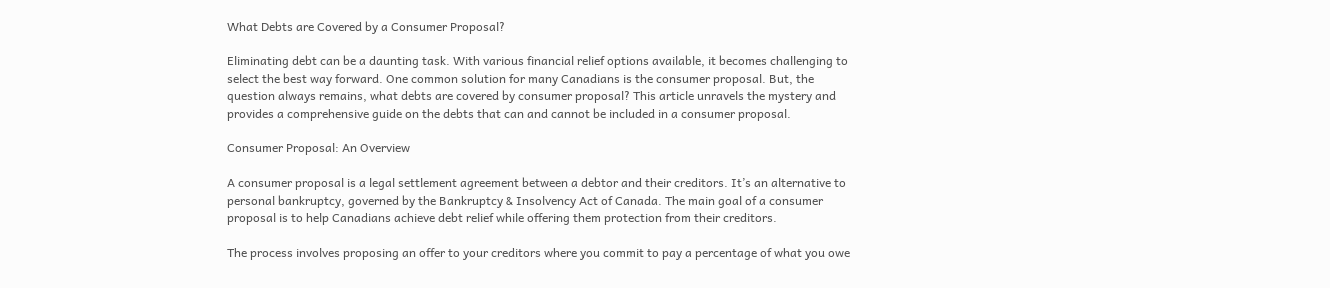What Debts are Covered by a Consumer Proposal?

Eliminating debt can be a daunting task. With various financial relief options available, it becomes challenging to select the best way forward. One common solution for many Canadians is the consumer proposal. But, the question always remains, what debts are covered by consumer proposal? This article unravels the mystery and provides a comprehensive guide on the debts that can and cannot be included in a consumer proposal.

Consumer Proposal: An Overview

A consumer proposal is a legal settlement agreement between a debtor and their creditors. It’s an alternative to personal bankruptcy, governed by the Bankruptcy & Insolvency Act of Canada. The main goal of a consumer proposal is to help Canadians achieve debt relief while offering them protection from their creditors.

The process involves proposing an offer to your creditors where you commit to pay a percentage of what you owe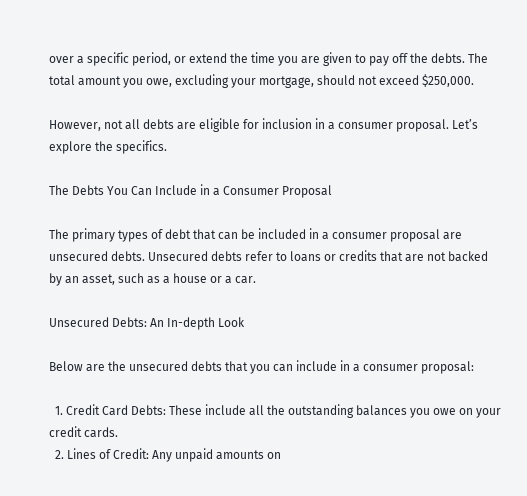over a specific period, or extend the time you are given to pay off the debts. The total amount you owe, excluding your mortgage, should not exceed $250,000.

However, not all debts are eligible for inclusion in a consumer proposal. Let’s explore the specifics.

The Debts You Can Include in a Consumer Proposal

The primary types of debt that can be included in a consumer proposal are unsecured debts. Unsecured debts refer to loans or credits that are not backed by an asset, such as a house or a car.

Unsecured Debts: An In-depth Look

Below are the unsecured debts that you can include in a consumer proposal:

  1. Credit Card Debts: These include all the outstanding balances you owe on your credit cards.
  2. Lines of Credit: Any unpaid amounts on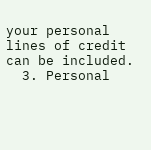your personal lines of credit can be included.
  3. Personal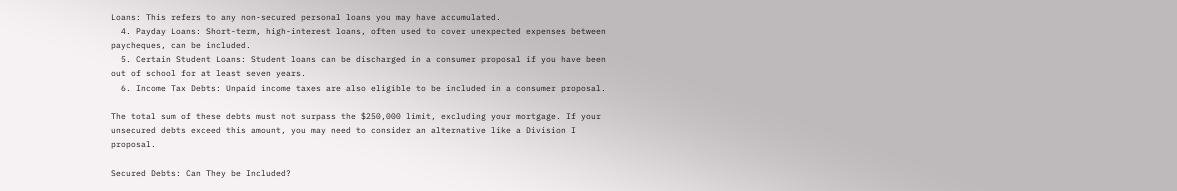Loans: This refers to any non-secured personal loans you may have accumulated.
  4. Payday Loans: Short-term, high-interest loans, often used to cover unexpected expenses between paycheques, can be included.
  5. Certain Student Loans: Student loans can be discharged in a consumer proposal if you have been out of school for at least seven years.
  6. Income Tax Debts: Unpaid income taxes are also eligible to be included in a consumer proposal.

The total sum of these debts must not surpass the $250,000 limit, excluding your mortgage. If your unsecured debts exceed this amount, you may need to consider an alternative like a Division I proposal.

Secured Debts: Can They be Included?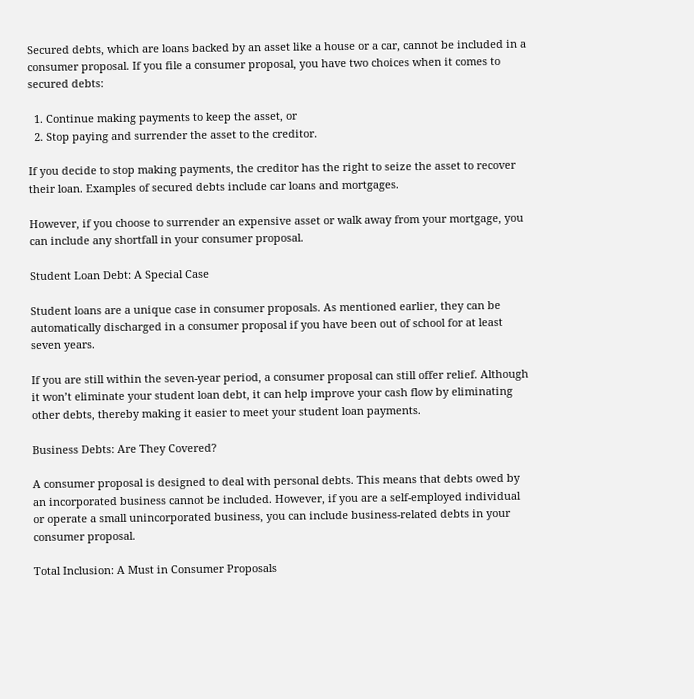Secured debts, which are loans backed by an asset like a house or a car, cannot be included in a consumer proposal. If you file a consumer proposal, you have two choices when it comes to secured debts:

  1. Continue making payments to keep the asset, or
  2. Stop paying and surrender the asset to the creditor.

If you decide to stop making payments, the creditor has the right to seize the asset to recover their loan. Examples of secured debts include car loans and mortgages.

However, if you choose to surrender an expensive asset or walk away from your mortgage, you can include any shortfall in your consumer proposal.

Student Loan Debt: A Special Case

Student loans are a unique case in consumer proposals. As mentioned earlier, they can be automatically discharged in a consumer proposal if you have been out of school for at least seven years.

If you are still within the seven-year period, a consumer proposal can still offer relief. Although it won’t eliminate your student loan debt, it can help improve your cash flow by eliminating other debts, thereby making it easier to meet your student loan payments.

Business Debts: Are They Covered?

A consumer proposal is designed to deal with personal debts. This means that debts owed by an incorporated business cannot be included. However, if you are a self-employed individual or operate a small unincorporated business, you can include business-related debts in your consumer proposal.

Total Inclusion: A Must in Consumer Proposals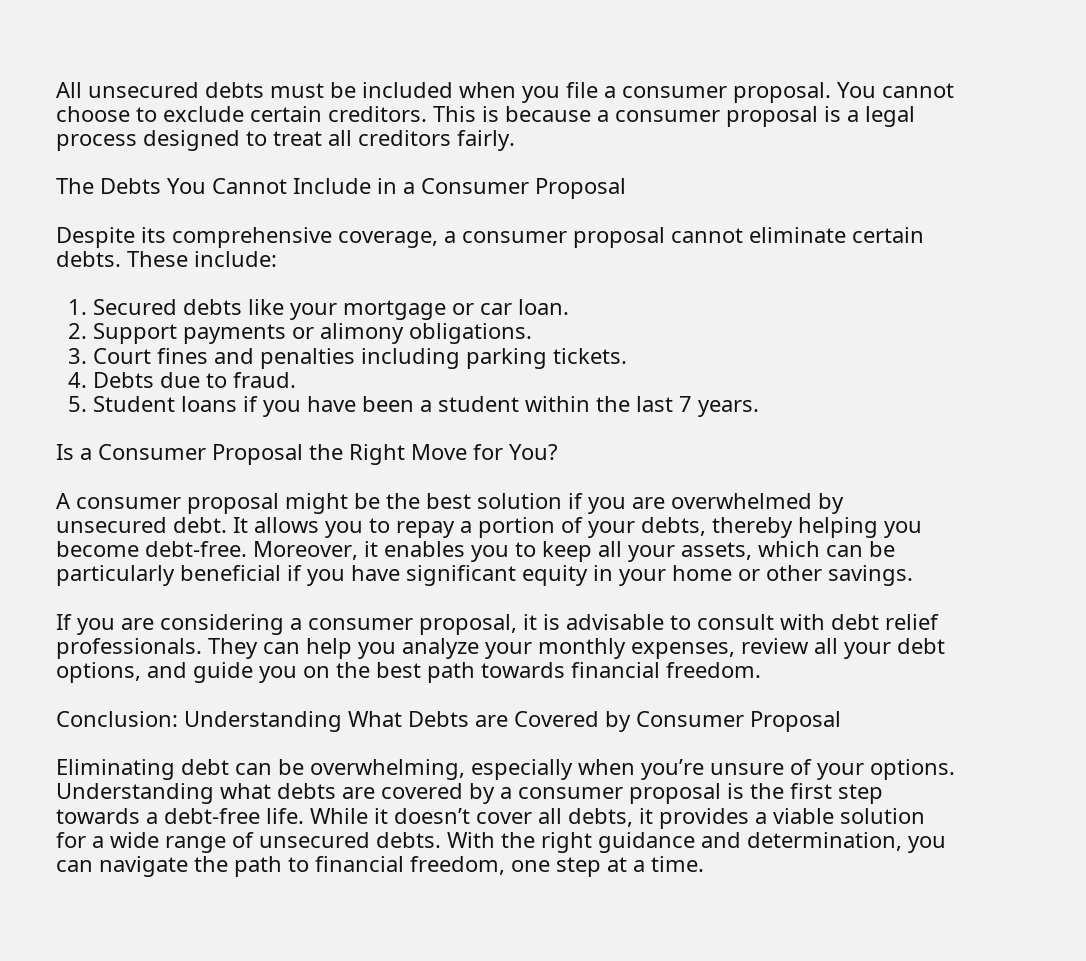All unsecured debts must be included when you file a consumer proposal. You cannot choose to exclude certain creditors. This is because a consumer proposal is a legal process designed to treat all creditors fairly.

The Debts You Cannot Include in a Consumer Proposal

Despite its comprehensive coverage, a consumer proposal cannot eliminate certain debts. These include:

  1. Secured debts like your mortgage or car loan.
  2. Support payments or alimony obligations.
  3. Court fines and penalties including parking tickets.
  4. Debts due to fraud.
  5. Student loans if you have been a student within the last 7 years.

Is a Consumer Proposal the Right Move for You?

A consumer proposal might be the best solution if you are overwhelmed by unsecured debt. It allows you to repay a portion of your debts, thereby helping you become debt-free. Moreover, it enables you to keep all your assets, which can be particularly beneficial if you have significant equity in your home or other savings.

If you are considering a consumer proposal, it is advisable to consult with debt relief professionals. They can help you analyze your monthly expenses, review all your debt options, and guide you on the best path towards financial freedom.

Conclusion: Understanding What Debts are Covered by Consumer Proposal

Eliminating debt can be overwhelming, especially when you’re unsure of your options. Understanding what debts are covered by a consumer proposal is the first step towards a debt-free life. While it doesn’t cover all debts, it provides a viable solution for a wide range of unsecured debts. With the right guidance and determination, you can navigate the path to financial freedom, one step at a time.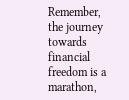Remember, the journey towards financial freedom is a marathon,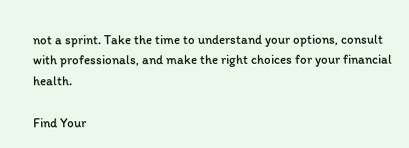not a sprint. Take the time to understand your options, consult with professionals, and make the right choices for your financial health.

Find Your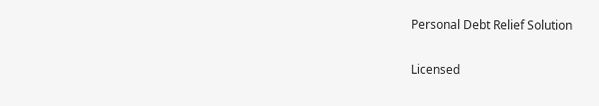Personal Debt Relief Solution

Licensed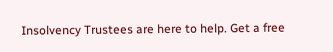Insolvency Trustees are here to help. Get a free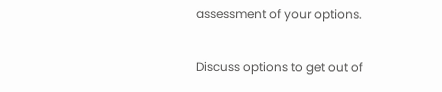assessment of your options.

Discuss options to get out of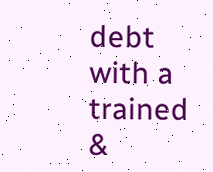debt with a trained &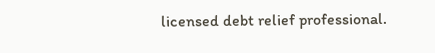licensed debt relief professional.